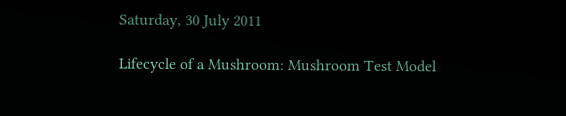Saturday, 30 July 2011

Lifecycle of a Mushroom: Mushroom Test Model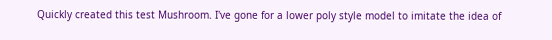Quickly created this test Mushroom. I've gone for a lower poly style model to imitate the idea of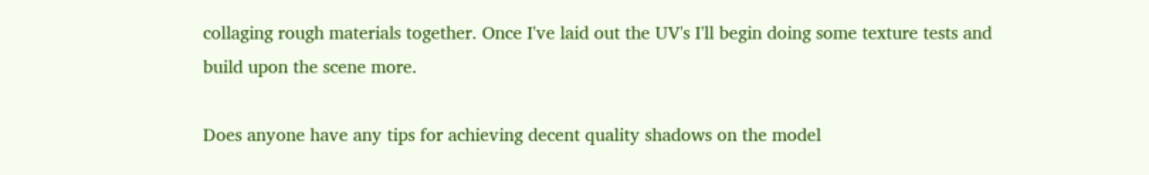collaging rough materials together. Once I've laid out the UV's I'll begin doing some texture tests and build upon the scene more.

Does anyone have any tips for achieving decent quality shadows on the model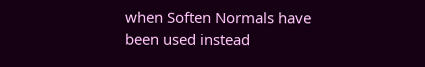when Soften Normals have been used instead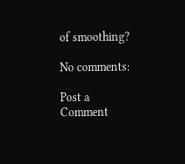of smoothing?

No comments:

Post a Comment